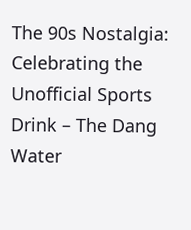The 90s Nostalgia: Celebrating the Unofficial Sports Drink – The Dang Water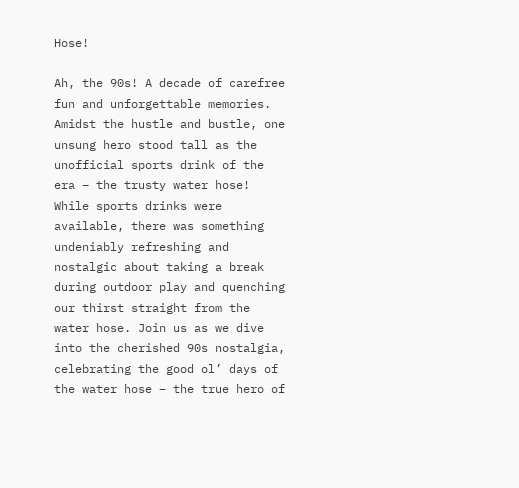Hose!

Ah, the 90s! A decade of carefree fun and unforgettable memories. Amidst the hustle and bustle, one unsung hero stood tall as the unofficial sports drink of the era – the trusty water hose! While sports drinks were available, there was something undeniably refreshing and nostalgic about taking a break during outdoor play and quenching our thirst straight from the water hose. Join us as we dive into the cherished 90s nostalgia, celebrating the good ol’ days of the water hose – the true hero of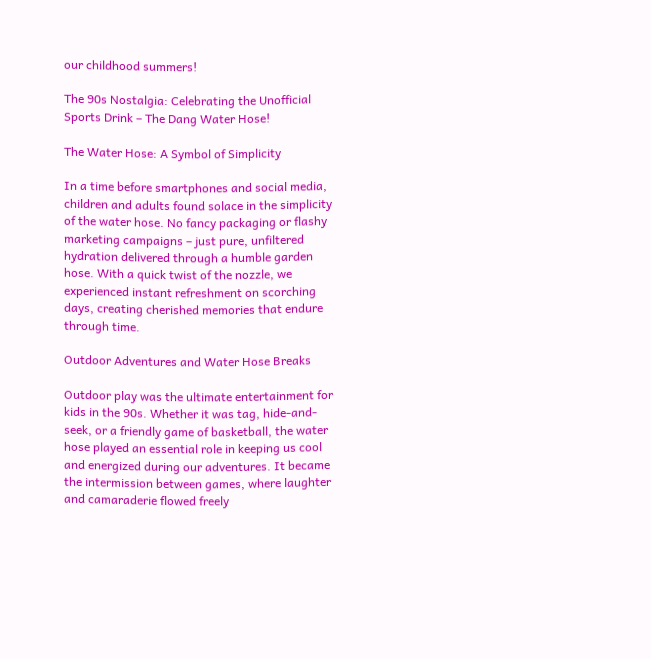our childhood summers!

The 90s Nostalgia: Celebrating the Unofficial Sports Drink – The Dang Water Hose!

The Water Hose: A Symbol of Simplicity

In a time before smartphones and social media, children and adults found solace in the simplicity of the water hose. No fancy packaging or flashy marketing campaigns – just pure, unfiltered hydration delivered through a humble garden hose. With a quick twist of the nozzle, we experienced instant refreshment on scorching days, creating cherished memories that endure through time.

Outdoor Adventures and Water Hose Breaks

Outdoor play was the ultimate entertainment for kids in the 90s. Whether it was tag, hide-and-seek, or a friendly game of basketball, the water hose played an essential role in keeping us cool and energized during our adventures. It became the intermission between games, where laughter and camaraderie flowed freely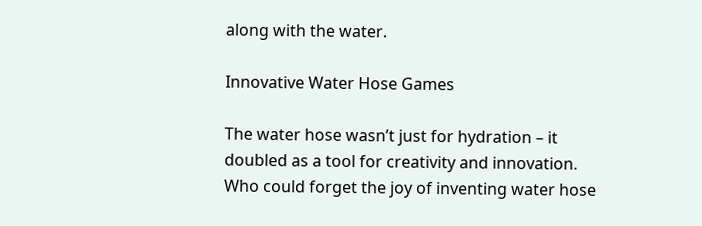along with the water.

Innovative Water Hose Games

The water hose wasn’t just for hydration – it doubled as a tool for creativity and innovation. Who could forget the joy of inventing water hose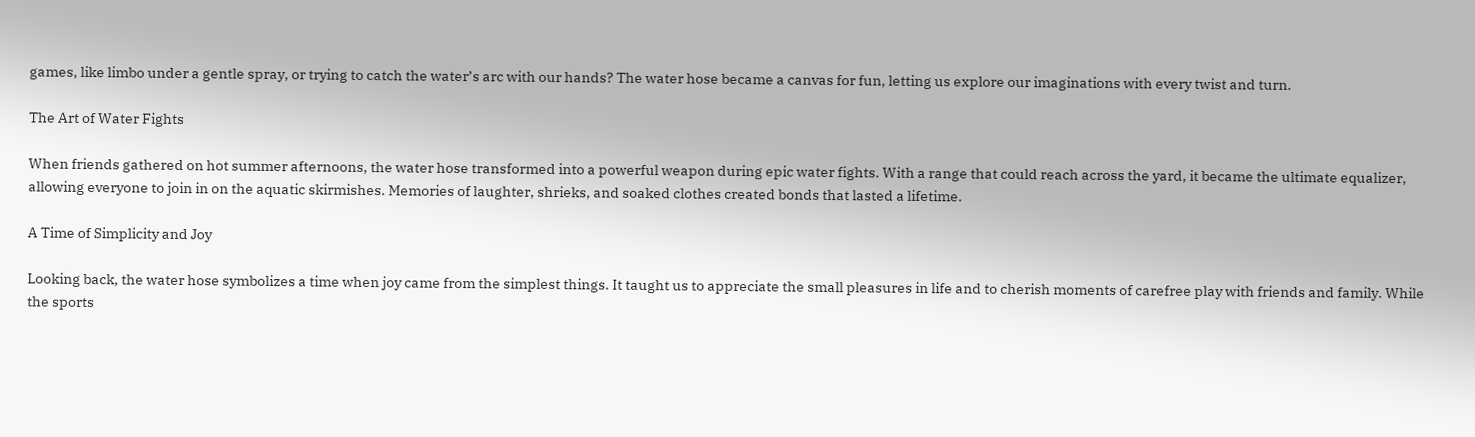games, like limbo under a gentle spray, or trying to catch the water’s arc with our hands? The water hose became a canvas for fun, letting us explore our imaginations with every twist and turn.

The Art of Water Fights

When friends gathered on hot summer afternoons, the water hose transformed into a powerful weapon during epic water fights. With a range that could reach across the yard, it became the ultimate equalizer, allowing everyone to join in on the aquatic skirmishes. Memories of laughter, shrieks, and soaked clothes created bonds that lasted a lifetime.

A Time of Simplicity and Joy

Looking back, the water hose symbolizes a time when joy came from the simplest things. It taught us to appreciate the small pleasures in life and to cherish moments of carefree play with friends and family. While the sports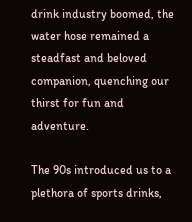drink industry boomed, the water hose remained a steadfast and beloved companion, quenching our thirst for fun and adventure.

The 90s introduced us to a plethora of sports drinks,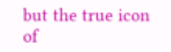but the true icon of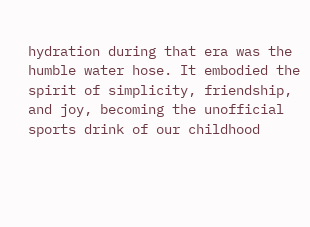hydration during that era was the humble water hose. It embodied the spirit of simplicity, friendship, and joy, becoming the unofficial sports drink of our childhood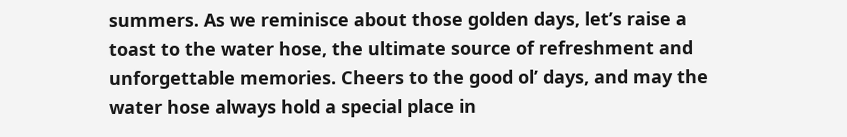summers. As we reminisce about those golden days, let’s raise a toast to the water hose, the ultimate source of refreshment and unforgettable memories. Cheers to the good ol’ days, and may the water hose always hold a special place in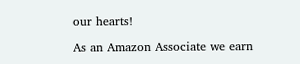our hearts!

As an Amazon Associate we earn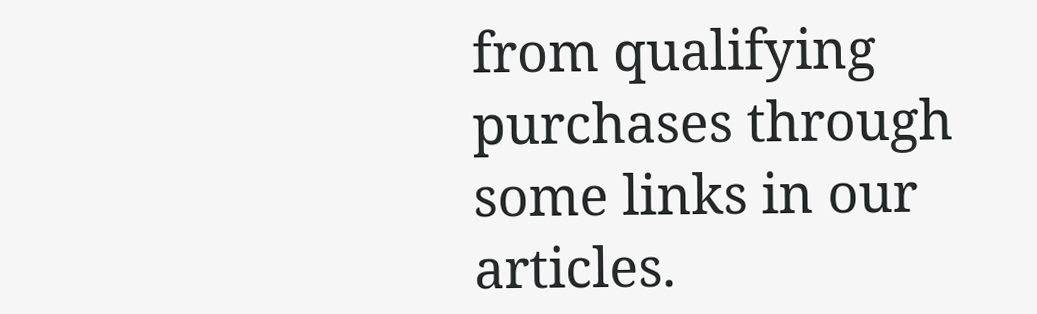from qualifying purchases through some links in our articles.